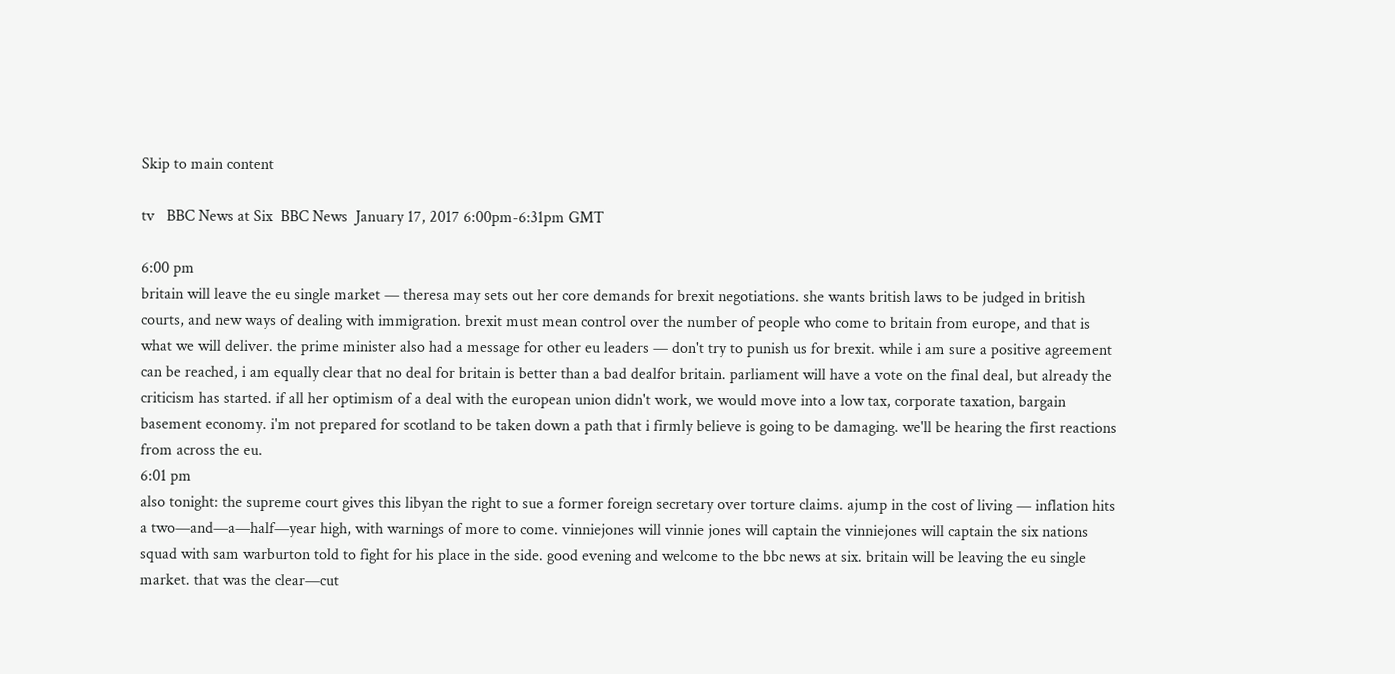Skip to main content

tv   BBC News at Six  BBC News  January 17, 2017 6:00pm-6:31pm GMT

6:00 pm
britain will leave the eu single market — theresa may sets out her core demands for brexit negotiations. she wants british laws to be judged in british courts, and new ways of dealing with immigration. brexit must mean control over the number of people who come to britain from europe, and that is what we will deliver. the prime minister also had a message for other eu leaders — don't try to punish us for brexit. while i am sure a positive agreement can be reached, i am equally clear that no deal for britain is better than a bad dealfor britain. parliament will have a vote on the final deal, but already the criticism has started. if all her optimism of a deal with the european union didn't work, we would move into a low tax, corporate taxation, bargain basement economy. i'm not prepared for scotland to be taken down a path that i firmly believe is going to be damaging. we'll be hearing the first reactions from across the eu.
6:01 pm
also tonight: the supreme court gives this libyan the right to sue a former foreign secretary over torture claims. ajump in the cost of living — inflation hits a two—and—a—half—year high, with warnings of more to come. vinniejones will vinnie jones will captain the vinniejones will captain the six nations squad with sam warburton told to fight for his place in the side. good evening and welcome to the bbc news at six. britain will be leaving the eu single market. that was the clear—cut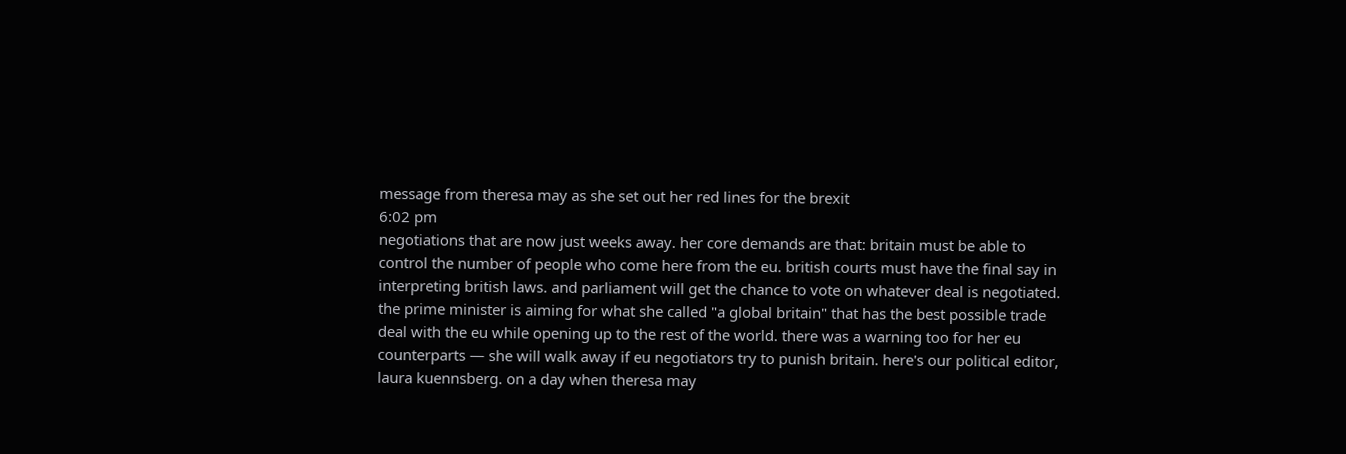message from theresa may as she set out her red lines for the brexit
6:02 pm
negotiations that are now just weeks away. her core demands are that: britain must be able to control the number of people who come here from the eu. british courts must have the final say in interpreting british laws. and parliament will get the chance to vote on whatever deal is negotiated. the prime minister is aiming for what she called "a global britain" that has the best possible trade deal with the eu while opening up to the rest of the world. there was a warning too for her eu counterparts — she will walk away if eu negotiators try to punish britain. here's our political editor, laura kuennsberg. on a day when theresa may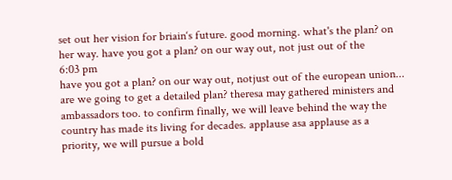set out her vision for briain‘s future. good morning. what's the plan? on her way. have you got a plan? on our way out, not just out of the
6:03 pm
have you got a plan? on our way out, notjust out of the european union... are we going to get a detailed plan? theresa may gathered ministers and ambassadors too. to confirm finally, we will leave behind the way the country has made its living for decades. applause asa applause as a priority, we will pursue a bold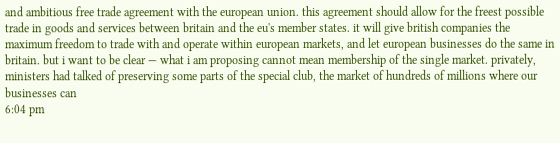and ambitious free trade agreement with the european union. this agreement should allow for the freest possible trade in goods and services between britain and the eu's member states. it will give british companies the maximum freedom to trade with and operate within european markets, and let european businesses do the same in britain. but i want to be clear — what i am proposing cannot mean membership of the single market. privately, ministers had talked of preserving some parts of the special club, the market of hundreds of millions where our businesses can
6:04 pm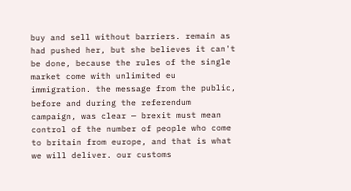buy and sell without barriers. remain as had pushed her, but she believes it can't be done, because the rules of the single market come with unlimited eu immigration. the message from the public, before and during the referendum campaign, was clear — brexit must mean control of the number of people who come to britain from europe, and that is what we will deliver. our customs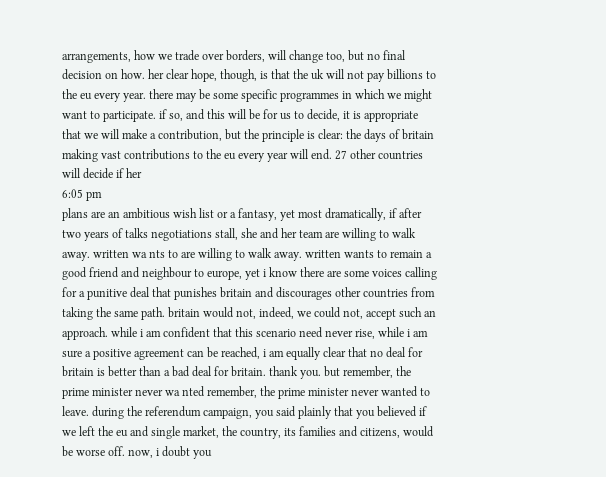arrangements, how we trade over borders, will change too, but no final decision on how. her clear hope, though, is that the uk will not pay billions to the eu every year. there may be some specific programmes in which we might want to participate. if so, and this will be for us to decide, it is appropriate that we will make a contribution, but the principle is clear: the days of britain making vast contributions to the eu every year will end. 27 other countries will decide if her
6:05 pm
plans are an ambitious wish list or a fantasy, yet most dramatically, if after two years of talks negotiations stall, she and her team are willing to walk away. written wa nts to are willing to walk away. written wants to remain a good friend and neighbour to europe, yet i know there are some voices calling for a punitive deal that punishes britain and discourages other countries from taking the same path. britain would not, indeed, we could not, accept such an approach. while i am confident that this scenario need never rise, while i am sure a positive agreement can be reached, i am equally clear that no deal for britain is better than a bad deal for britain. thank you. but remember, the prime minister never wa nted remember, the prime minister never wanted to leave. during the referendum campaign, you said plainly that you believed if we left the eu and single market, the country, its families and citizens, would be worse off. now, i doubt you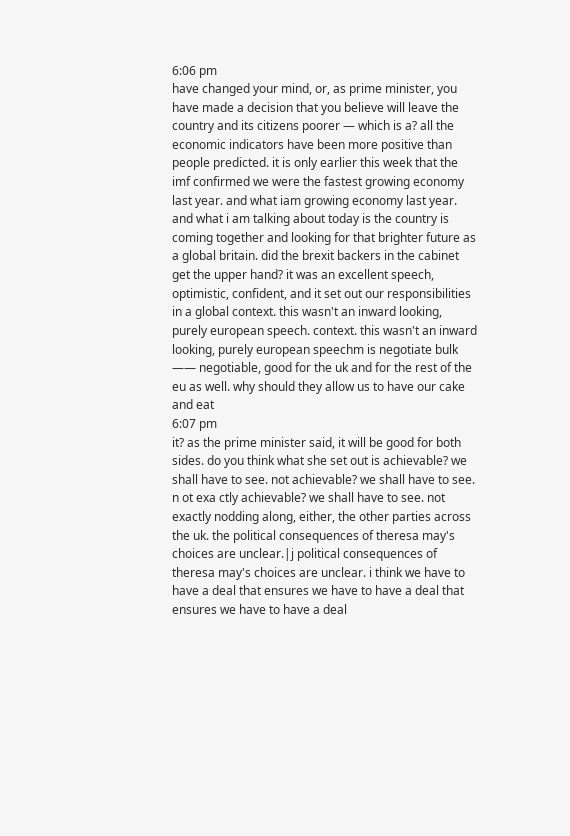6:06 pm
have changed your mind, or, as prime minister, you have made a decision that you believe will leave the country and its citizens poorer — which is a? all the economic indicators have been more positive than people predicted. it is only earlier this week that the imf confirmed we were the fastest growing economy last year. and what iam growing economy last year. and what i am talking about today is the country is coming together and looking for that brighter future as a global britain. did the brexit backers in the cabinet get the upper hand? it was an excellent speech, optimistic, confident, and it set out our responsibilities in a global context. this wasn't an inward looking, purely european speech. context. this wasn't an inward looking, purely european speechm is negotiate bulk —— negotiable, good for the uk and for the rest of the eu as well. why should they allow us to have our cake and eat
6:07 pm
it? as the prime minister said, it will be good for both sides. do you think what she set out is achievable? we shall have to see. not achievable? we shall have to see. n ot exa ctly achievable? we shall have to see. not exactly nodding along, either, the other parties across the uk. the political consequences of theresa may's choices are unclear.|j political consequences of theresa may's choices are unclear. i think we have to have a deal that ensures we have to have a deal that ensures we have to have a deal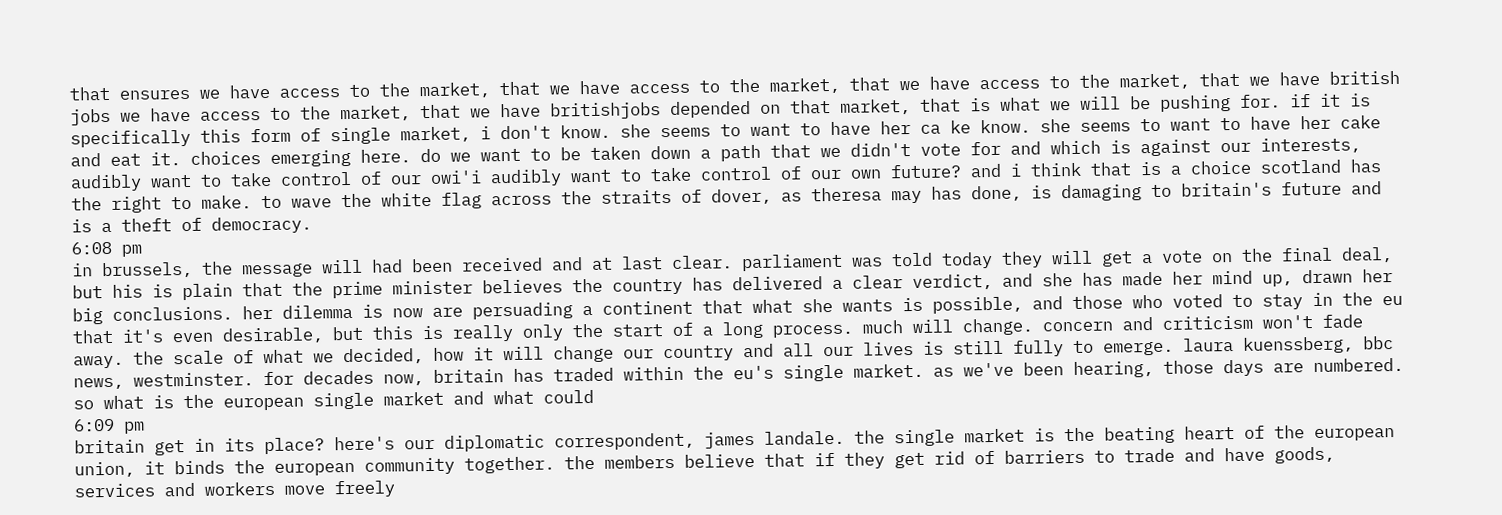that ensures we have access to the market, that we have access to the market, that we have access to the market, that we have british jobs we have access to the market, that we have britishjobs depended on that market, that is what we will be pushing for. if it is specifically this form of single market, i don't know. she seems to want to have her ca ke know. she seems to want to have her cake and eat it. choices emerging here. do we want to be taken down a path that we didn't vote for and which is against our interests, audibly want to take control of our owi'i audibly want to take control of our own future? and i think that is a choice scotland has the right to make. to wave the white flag across the straits of dover, as theresa may has done, is damaging to britain's future and is a theft of democracy.
6:08 pm
in brussels, the message will had been received and at last clear. parliament was told today they will get a vote on the final deal, but his is plain that the prime minister believes the country has delivered a clear verdict, and she has made her mind up, drawn her big conclusions. her dilemma is now are persuading a continent that what she wants is possible, and those who voted to stay in the eu that it's even desirable, but this is really only the start of a long process. much will change. concern and criticism won't fade away. the scale of what we decided, how it will change our country and all our lives is still fully to emerge. laura kuenssberg, bbc news, westminster. for decades now, britain has traded within the eu's single market. as we've been hearing, those days are numbered. so what is the european single market and what could
6:09 pm
britain get in its place? here's our diplomatic correspondent, james landale. the single market is the beating heart of the european union, it binds the european community together. the members believe that if they get rid of barriers to trade and have goods, services and workers move freely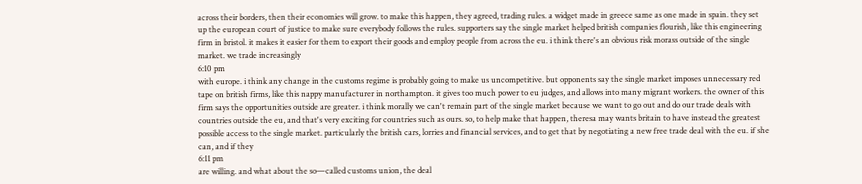across their borders, then their economies will grow. to make this happen, they agreed, trading rules. a widget made in greece same as one made in spain. they set up the european court of justice to make sure everybody follows the rules. supporters say the single market helped british companies flourish, like this engineering firm in bristol. it makes it easier for them to export their goods and employ people from across the eu. i think there's an obvious risk morass outside of the single market. we trade increasingly
6:10 pm
with europe. i think any change in the customs regime is probably going to make us uncompetitive. but opponents say the single market imposes unnecessary red tape on british firms, like this nappy manufacturer in northampton. it gives too much power to eu judges, and allows into many migrant workers. the owner of this firm says the opportunities outside are greater. i think morally we can't remain part of the single market because we want to go out and do our trade deals with countries outside the eu, and that's very exciting for countries such as ours. so, to help make that happen, theresa may wants britain to have instead the greatest possible access to the single market. particularly the british cars, lorries and financial services, and to get that by negotiating a new free trade deal with the eu. if she can, and if they
6:11 pm
are willing. and what about the so—called customs union, the deal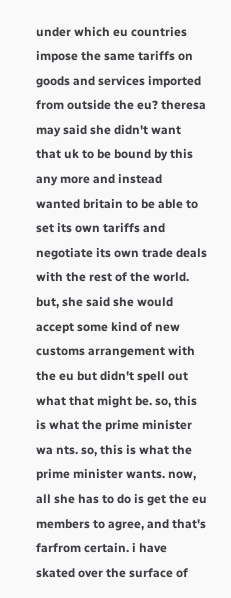under which eu countries impose the same tariffs on goods and services imported from outside the eu? theresa may said she didn't want that uk to be bound by this any more and instead wanted britain to be able to set its own tariffs and negotiate its own trade deals with the rest of the world. but, she said she would accept some kind of new customs arrangement with the eu but didn't spell out what that might be. so, this is what the prime minister wa nts. so, this is what the prime minister wants. now, all she has to do is get the eu members to agree, and that's farfrom certain. i have skated over the surface of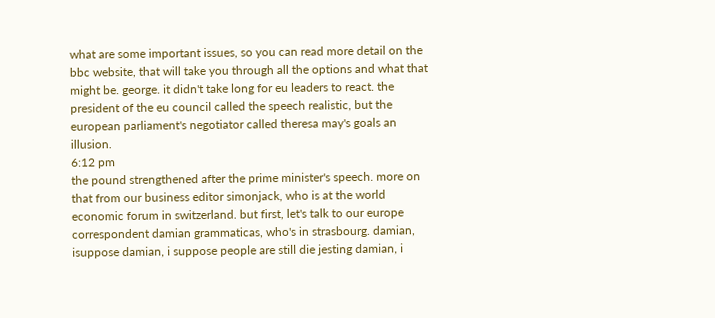what are some important issues, so you can read more detail on the bbc website, that will take you through all the options and what that might be. george. it didn't take long for eu leaders to react. the president of the eu council called the speech realistic, but the european parliament's negotiator called theresa may's goals an illusion.
6:12 pm
the pound strengthened after the prime minister's speech. more on that from our business editor simonjack, who is at the world economic forum in switzerland. but first, let's talk to our europe correspondent damian grammaticas, who's in strasbourg. damian, isuppose damian, i suppose people are still die jesting damian, i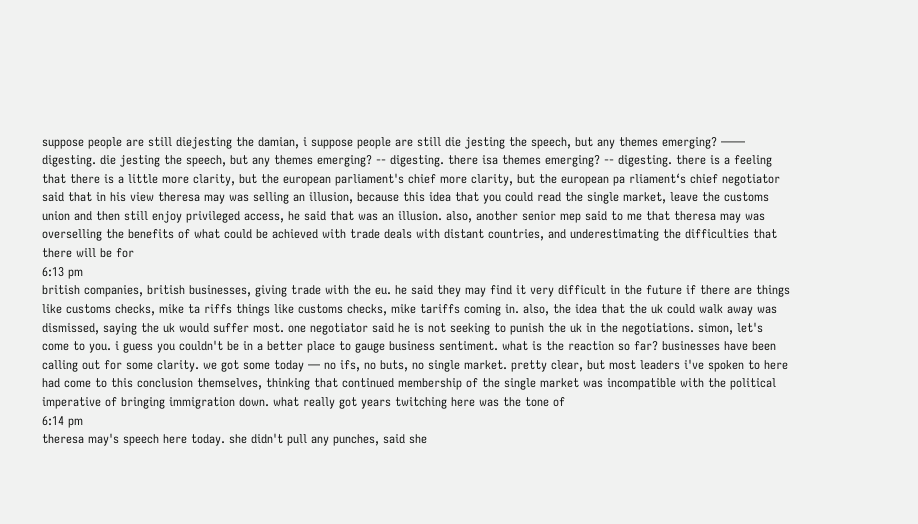suppose people are still diejesting the damian, i suppose people are still die jesting the speech, but any themes emerging? —— digesting. die jesting the speech, but any themes emerging? -- digesting. there isa themes emerging? -- digesting. there is a feeling that there is a little more clarity, but the european parliament's chief more clarity, but the european pa rliament‘s chief negotiator said that in his view theresa may was selling an illusion, because this idea that you could read the single market, leave the customs union and then still enjoy privileged access, he said that was an illusion. also, another senior mep said to me that theresa may was overselling the benefits of what could be achieved with trade deals with distant countries, and underestimating the difficulties that there will be for
6:13 pm
british companies, british businesses, giving trade with the eu. he said they may find it very difficult in the future if there are things like customs checks, mike ta riffs things like customs checks, mike tariffs coming in. also, the idea that the uk could walk away was dismissed, saying the uk would suffer most. one negotiator said he is not seeking to punish the uk in the negotiations. simon, let's come to you. i guess you couldn't be in a better place to gauge business sentiment. what is the reaction so far? businesses have been calling out for some clarity. we got some today — no ifs, no buts, no single market. pretty clear, but most leaders i've spoken to here had come to this conclusion themselves, thinking that continued membership of the single market was incompatible with the political imperative of bringing immigration down. what really got years twitching here was the tone of
6:14 pm
theresa may's speech here today. she didn't pull any punches, said she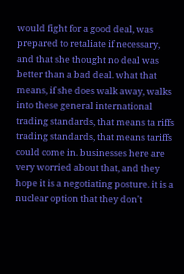would fight for a good deal, was prepared to retaliate if necessary, and that she thought no deal was better than a bad deal. what that means, if she does walk away, walks into these general international trading standards, that means ta riffs trading standards, that means tariffs could come in. businesses here are very worried about that, and they hope it is a negotiating posture. it is a nuclear option that they don't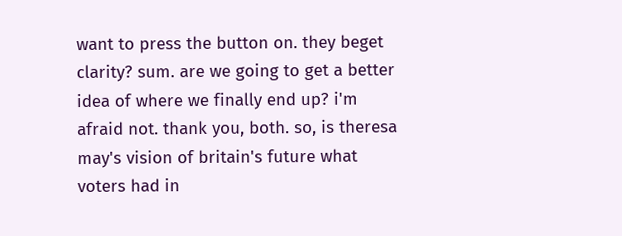want to press the button on. they beget clarity? sum. are we going to get a better idea of where we finally end up? i'm afraid not. thank you, both. so, is theresa may's vision of britain's future what voters had in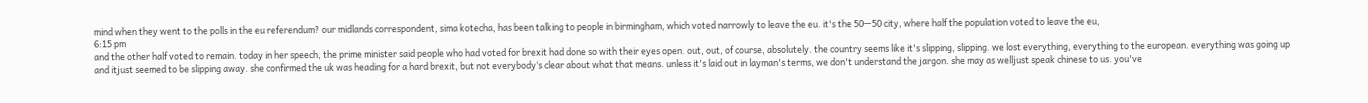mind when they went to the polls in the eu referendum? our midlands correspondent, sima kotecha, has been talking to people in birmingham, which voted narrowly to leave the eu. it's the 50—50 city, where half the population voted to leave the eu,
6:15 pm
and the other half voted to remain. today in her speech, the prime minister said people who had voted for brexit had done so with their eyes open. out, out, of course, absolutely. the country seems like it's slipping, slipping. we lost everything, everything to the european. everything was going up and itjust seemed to be slipping away. she confirmed the uk was heading for a hard brexit, but not everybody‘s clear about what that means. unless it's laid out in layman's terms, we don't understand the jargon. she may as welljust speak chinese to us. you've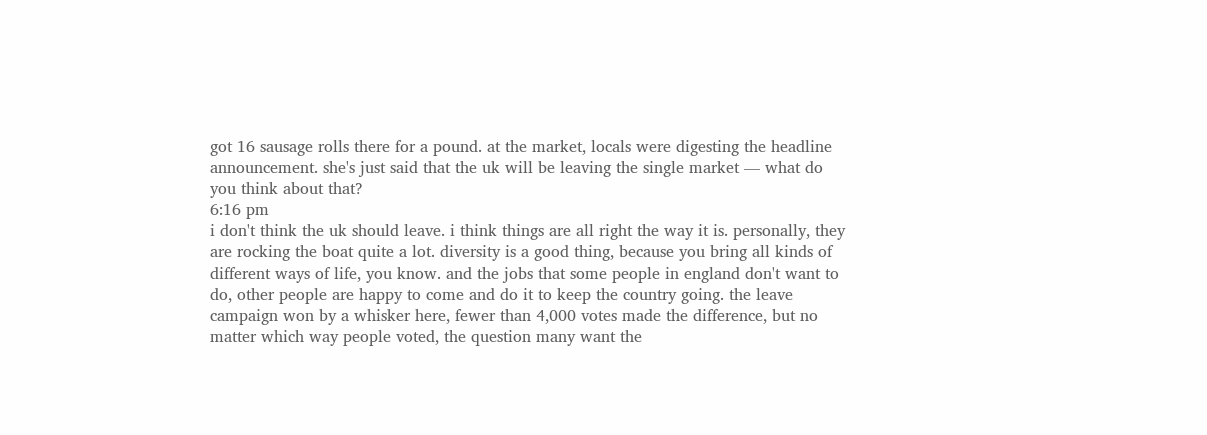got 16 sausage rolls there for a pound. at the market, locals were digesting the headline announcement. she's just said that the uk will be leaving the single market — what do you think about that?
6:16 pm
i don't think the uk should leave. i think things are all right the way it is. personally, they are rocking the boat quite a lot. diversity is a good thing, because you bring all kinds of different ways of life, you know. and the jobs that some people in england don't want to do, other people are happy to come and do it to keep the country going. the leave campaign won by a whisker here, fewer than 4,000 votes made the difference, but no matter which way people voted, the question many want the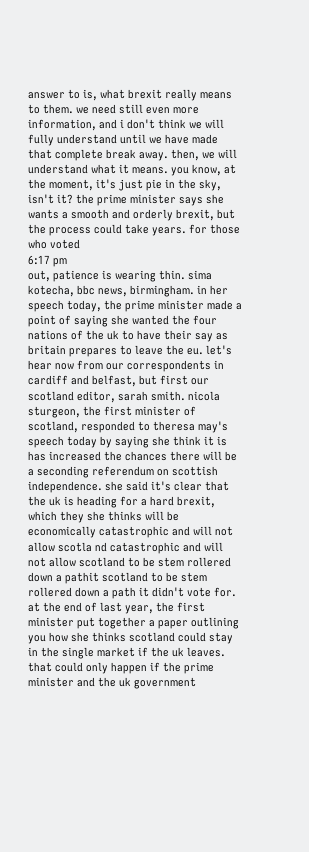answer to is, what brexit really means to them. we need still even more information, and i don't think we will fully understand until we have made that complete break away. then, we will understand what it means. you know, at the moment, it's just pie in the sky, isn't it? the prime minister says she wants a smooth and orderly brexit, but the process could take years. for those who voted
6:17 pm
out, patience is wearing thin. sima kotecha, bbc news, birmingham. in her speech today, the prime minister made a point of saying she wanted the four nations of the uk to have their say as britain prepares to leave the eu. let's hear now from our correspondents in cardiff and belfast, but first our scotland editor, sarah smith. nicola sturgeon, the first minister of scotland, responded to theresa may's speech today by saying she think it is has increased the chances there will be a seconding referendum on scottish independence. she said it's clear that the uk is heading for a hard brexit, which they she thinks will be economically catastrophic and will not allow scotla nd catastrophic and will not allow scotland to be stem rollered down a pathit scotland to be stem rollered down a path it didn't vote for. at the end of last year, the first minister put together a paper outlining you how she thinks scotland could stay in the single market if the uk leaves. that could only happen if the prime minister and the uk government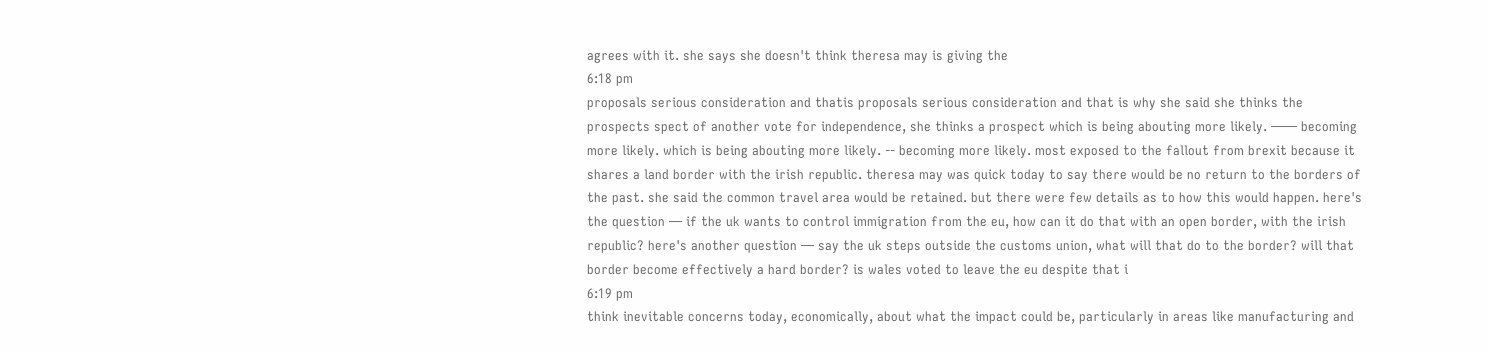agrees with it. she says she doesn't think theresa may is giving the
6:18 pm
proposals serious consideration and thatis proposals serious consideration and that is why she said she thinks the prospects spect of another vote for independence, she thinks a prospect which is being abouting more likely. —— becoming more likely. which is being abouting more likely. -- becoming more likely. most exposed to the fallout from brexit because it shares a land border with the irish republic. theresa may was quick today to say there would be no return to the borders of the past. she said the common travel area would be retained. but there were few details as to how this would happen. here's the question — if the uk wants to control immigration from the eu, how can it do that with an open border, with the irish republic? here's another question — say the uk steps outside the customs union, what will that do to the border? will that border become effectively a hard border? is wales voted to leave the eu despite that i
6:19 pm
think inevitable concerns today, economically, about what the impact could be, particularly in areas like manufacturing and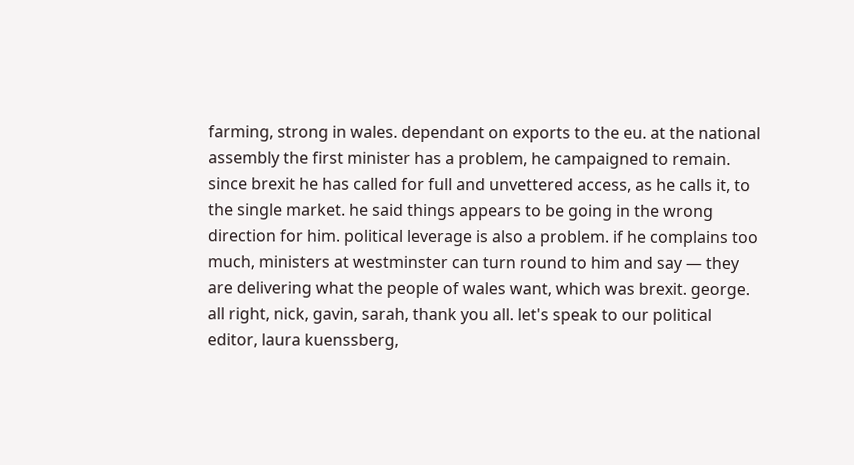farming, strong in wales. dependant on exports to the eu. at the national assembly the first minister has a problem, he campaigned to remain. since brexit he has called for full and unvettered access, as he calls it, to the single market. he said things appears to be going in the wrong direction for him. political leverage is also a problem. if he complains too much, ministers at westminster can turn round to him and say — they are delivering what the people of wales want, which was brexit. george. all right, nick, gavin, sarah, thank you all. let's speak to our political editor, laura kuenssberg,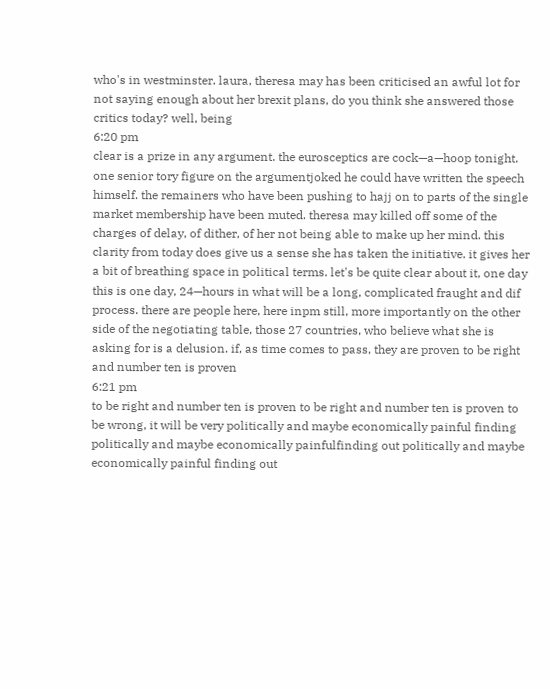who's in westminster. laura, theresa may has been criticised an awful lot for not saying enough about her brexit plans, do you think she answered those critics today? well, being
6:20 pm
clear is a prize in any argument. the eurosceptics are cock—a—hoop tonight. one senior tory figure on the argumentjoked he could have written the speech himself. the remainers who have been pushing to hajj on to parts of the single market membership have been muted. theresa may killed off some of the charges of delay, of dither, of her not being able to make up her mind. this clarity from today does give us a sense she has taken the initiative. it gives her a bit of breathing space in political terms. let's be quite clear about it, one day this is one day, 24—hours in what will be a long, complicated fraught and dif process. there are people here, here inpm still, more importantly on the other side of the negotiating table, those 27 countries, who believe what she is asking for is a delusion. if, as time comes to pass, they are proven to be right and number ten is proven
6:21 pm
to be right and number ten is proven to be right and number ten is proven to be wrong, it will be very politically and maybe economically painful finding politically and maybe economically painfulfinding out politically and maybe economically painful finding out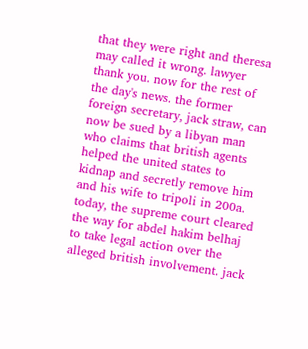that they were right and theresa may called it wrong. lawyer thank you. now for the rest of the day's news. the former foreign secretary, jack straw, can now be sued by a libyan man who claims that british agents helped the united states to kidnap and secretly remove him and his wife to tripoli in 200a. today, the supreme court cleared the way for abdel hakim belhaj to take legal action over the alleged british involvement. jack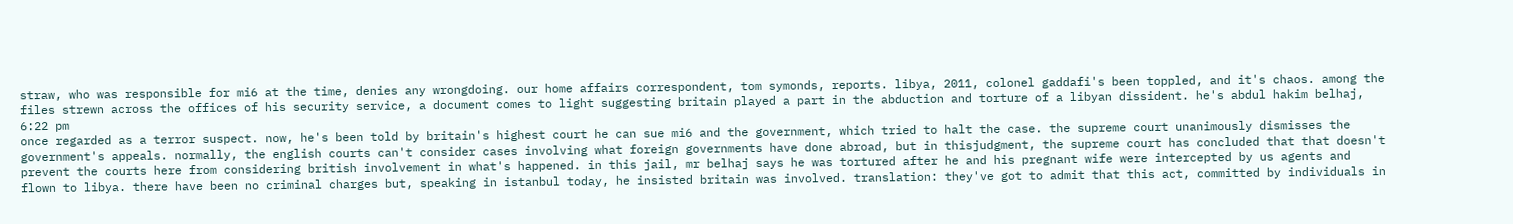straw, who was responsible for mi6 at the time, denies any wrongdoing. our home affairs correspondent, tom symonds, reports. libya, 2011, colonel gaddafi's been toppled, and it's chaos. among the files strewn across the offices of his security service, a document comes to light suggesting britain played a part in the abduction and torture of a libyan dissident. he's abdul hakim belhaj,
6:22 pm
once regarded as a terror suspect. now, he's been told by britain's highest court he can sue mi6 and the government, which tried to halt the case. the supreme court unanimously dismisses the government's appeals. normally, the english courts can't consider cases involving what foreign governments have done abroad, but in thisjudgment, the supreme court has concluded that that doesn't prevent the courts here from considering british involvement in what's happened. in this jail, mr belhaj says he was tortured after he and his pregnant wife were intercepted by us agents and flown to libya. there have been no criminal charges but, speaking in istanbul today, he insisted britain was involved. translation: they've got to admit that this act, committed by individuals in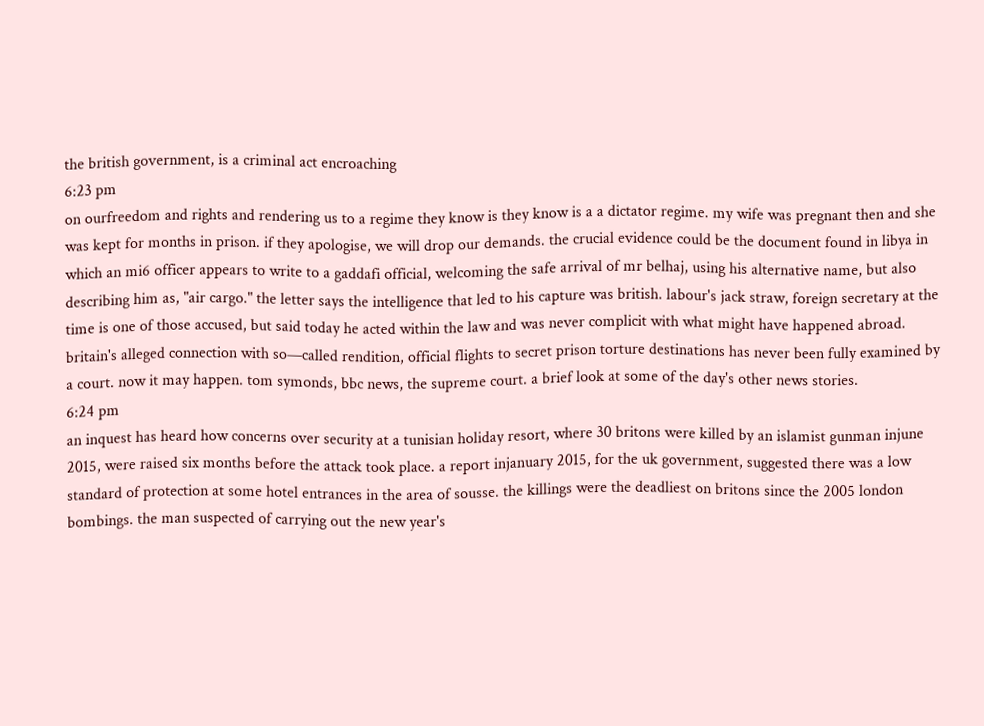the british government, is a criminal act encroaching
6:23 pm
on ourfreedom and rights and rendering us to a regime they know is they know is a a dictator regime. my wife was pregnant then and she was kept for months in prison. if they apologise, we will drop our demands. the crucial evidence could be the document found in libya in which an mi6 officer appears to write to a gaddafi official, welcoming the safe arrival of mr belhaj, using his alternative name, but also describing him as, "air cargo." the letter says the intelligence that led to his capture was british. labour's jack straw, foreign secretary at the time is one of those accused, but said today he acted within the law and was never complicit with what might have happened abroad. britain's alleged connection with so—called rendition, official flights to secret prison torture destinations has never been fully examined by a court. now it may happen. tom symonds, bbc news, the supreme court. a brief look at some of the day's other news stories.
6:24 pm
an inquest has heard how concerns over security at a tunisian holiday resort, where 30 britons were killed by an islamist gunman injune 2015, were raised six months before the attack took place. a report injanuary 2015, for the uk government, suggested there was a low standard of protection at some hotel entrances in the area of sousse. the killings were the deadliest on britons since the 2005 london bombings. the man suspected of carrying out the new year's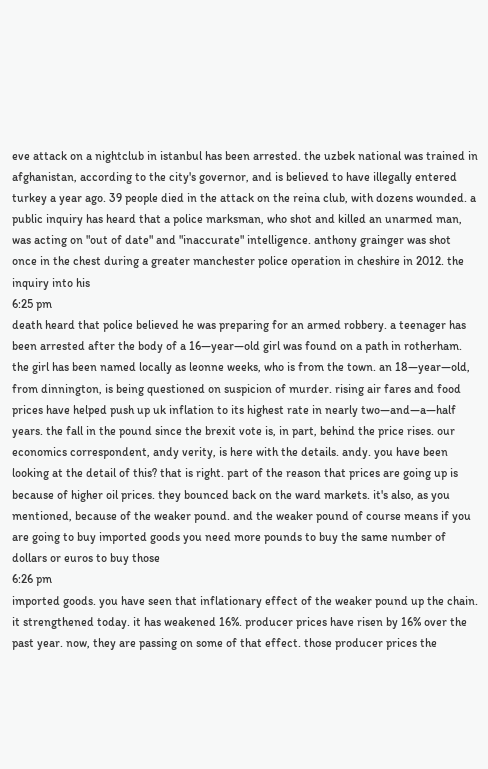eve attack on a nightclub in istanbul has been arrested. the uzbek national was trained in afghanistan, according to the city's governor, and is believed to have illegally entered turkey a year ago. 39 people died in the attack on the reina club, with dozens wounded. a public inquiry has heard that a police marksman, who shot and killed an unarmed man, was acting on "out of date" and "inaccurate" intelligence. anthony grainger was shot once in the chest during a greater manchester police operation in cheshire in 2012. the inquiry into his
6:25 pm
death heard that police believed he was preparing for an armed robbery. a teenager has been arrested after the body of a 16—year—old girl was found on a path in rotherham. the girl has been named locally as leonne weeks, who is from the town. an 18—year—old, from dinnington, is being questioned on suspicion of murder. rising air fares and food prices have helped push up uk inflation to its highest rate in nearly two—and—a—half years. the fall in the pound since the brexit vote is, in part, behind the price rises. our economics correspondent, andy verity, is here with the details. andy. you have been looking at the detail of this? that is right. part of the reason that prices are going up is because of higher oil prices. they bounced back on the ward markets. it's also, as you mentioned, because of the weaker pound. and the weaker pound of course means if you are going to buy imported goods you need more pounds to buy the same number of dollars or euros to buy those
6:26 pm
imported goods. you have seen that inflationary effect of the weaker pound up the chain. it strengthened today. it has weakened 16%. producer prices have risen by 16% over the past year. now, they are passing on some of that effect. those producer prices the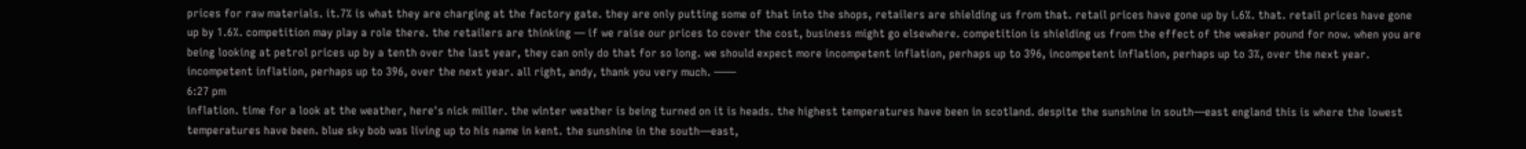prices for raw materials. it.7% is what they are charging at the factory gate. they are only putting some of that into the shops, retailers are shielding us from that. retail prices have gone up by i.6%. that. retail prices have gone up by 1.6%. competition may play a role there. the retailers are thinking — if we raise our prices to cover the cost, business might go elsewhere. competition is shielding us from the effect of the weaker pound for now. when you are being looking at petrol prices up by a tenth over the last year, they can only do that for so long. we should expect more incompetent inflation, perhaps up to 396, incompetent inflation, perhaps up to 3%, over the next year. incompetent inflation, perhaps up to 396, over the next year. all right, andy, thank you very much. ——
6:27 pm
inflation. time for a look at the weather, here's nick miller. the winter weather is being turned on it is heads. the highest temperatures have been in scotland. despite the sunshine in south—east england this is where the lowest temperatures have been. blue sky bob was living up to his name in kent. the sunshine in the south—east,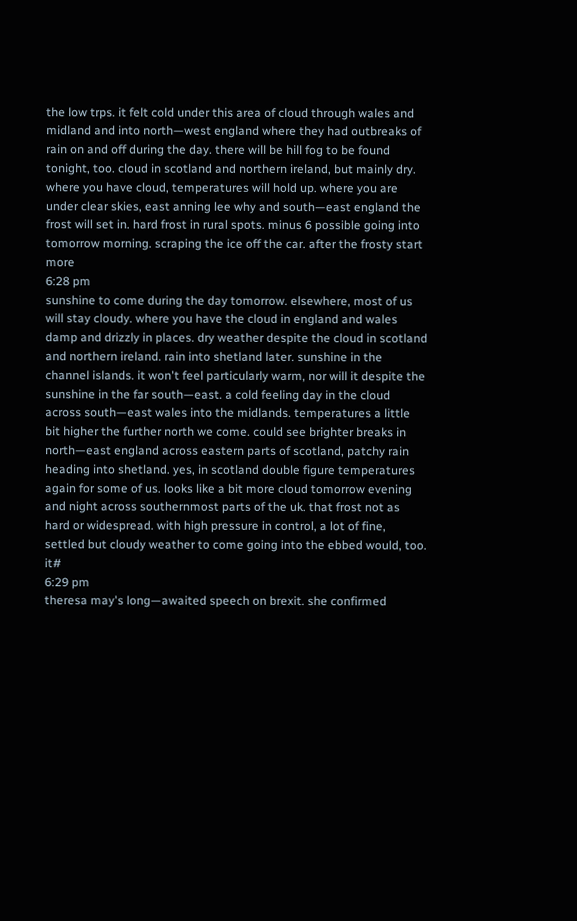the low trps. it felt cold under this area of cloud through wales and midland and into north—west england where they had outbreaks of rain on and off during the day. there will be hill fog to be found tonight, too. cloud in scotland and northern ireland, but mainly dry. where you have cloud, temperatures will hold up. where you are under clear skies, east anning lee why and south—east england the frost will set in. hard frost in rural spots. minus 6 possible going into tomorrow morning. scraping the ice off the car. after the frosty start more
6:28 pm
sunshine to come during the day tomorrow. elsewhere, most of us will stay cloudy. where you have the cloud in england and wales damp and drizzly in places. dry weather despite the cloud in scotland and northern ireland. rain into shetland later. sunshine in the channel islands. it won't feel particularly warm, nor will it despite the sunshine in the far south—east. a cold feeling day in the cloud across south—east wales into the midlands. temperatures a little bit higher the further north we come. could see brighter breaks in north—east england across eastern parts of scotland, patchy rain heading into shetland. yes, in scotland double figure temperatures again for some of us. looks like a bit more cloud tomorrow evening and night across southernmost parts of the uk. that frost not as hard or widespread. with high pressure in control, a lot of fine, settled but cloudy weather to come going into the ebbed would, too. it#
6:29 pm
theresa may's long—awaited speech on brexit. she confirmed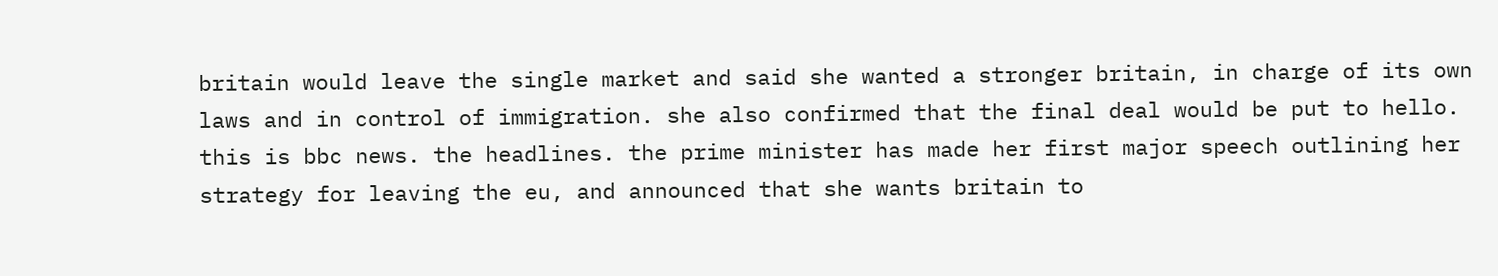britain would leave the single market and said she wanted a stronger britain, in charge of its own laws and in control of immigration. she also confirmed that the final deal would be put to hello. this is bbc news. the headlines. the prime minister has made her first major speech outlining her strategy for leaving the eu, and announced that she wants britain to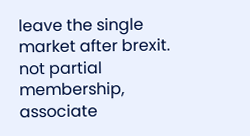leave the single market after brexit. not partial membership, associate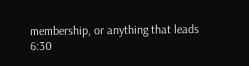membership, or anything that leads
6:30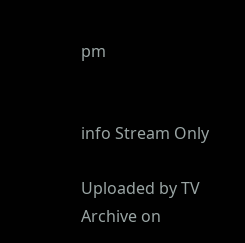pm


info Stream Only

Uploaded by TV Archive on